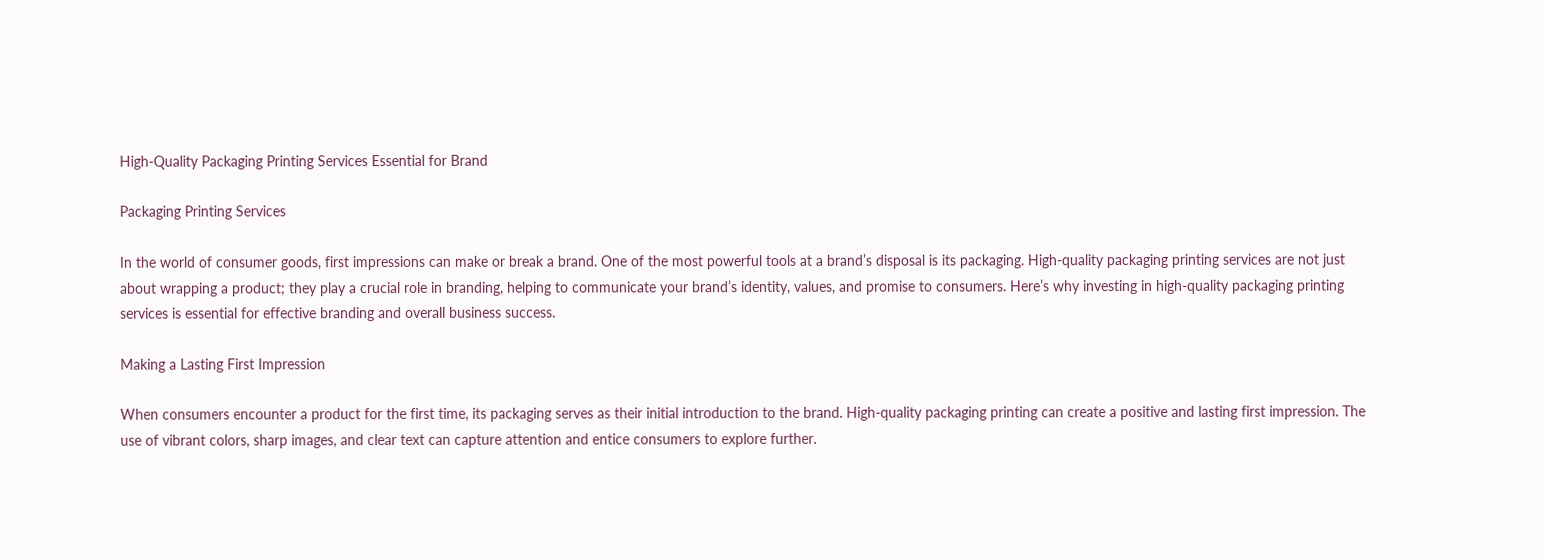High-Quality Packaging Printing Services Essential for Brand

Packaging Printing Services

In the world of consumer goods, first impressions can make or break a brand. One of the most powerful tools at a brand’s disposal is its packaging. High-quality packaging printing services are not just about wrapping a product; they play a crucial role in branding, helping to communicate your brand’s identity, values, and promise to consumers. Here’s why investing in high-quality packaging printing services is essential for effective branding and overall business success.

Making a Lasting First Impression

When consumers encounter a product for the first time, its packaging serves as their initial introduction to the brand. High-quality packaging printing can create a positive and lasting first impression. The use of vibrant colors, sharp images, and clear text can capture attention and entice consumers to explore further.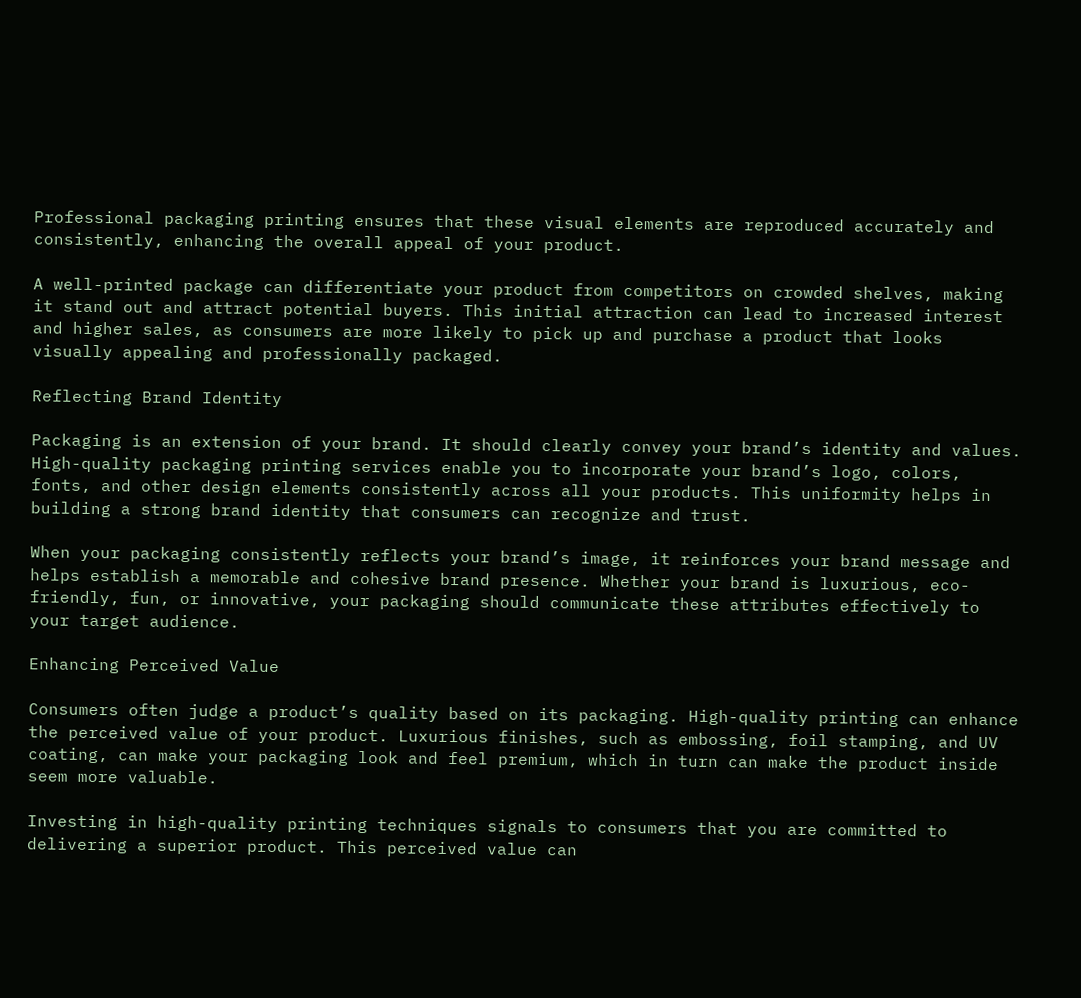Professional packaging printing ensures that these visual elements are reproduced accurately and consistently, enhancing the overall appeal of your product.

A well-printed package can differentiate your product from competitors on crowded shelves, making it stand out and attract potential buyers. This initial attraction can lead to increased interest and higher sales, as consumers are more likely to pick up and purchase a product that looks visually appealing and professionally packaged.

Reflecting Brand Identity

Packaging is an extension of your brand. It should clearly convey your brand’s identity and values. High-quality packaging printing services enable you to incorporate your brand’s logo, colors, fonts, and other design elements consistently across all your products. This uniformity helps in building a strong brand identity that consumers can recognize and trust.

When your packaging consistently reflects your brand’s image, it reinforces your brand message and helps establish a memorable and cohesive brand presence. Whether your brand is luxurious, eco-friendly, fun, or innovative, your packaging should communicate these attributes effectively to your target audience.

Enhancing Perceived Value

Consumers often judge a product’s quality based on its packaging. High-quality printing can enhance the perceived value of your product. Luxurious finishes, such as embossing, foil stamping, and UV coating, can make your packaging look and feel premium, which in turn can make the product inside seem more valuable.

Investing in high-quality printing techniques signals to consumers that you are committed to delivering a superior product. This perceived value can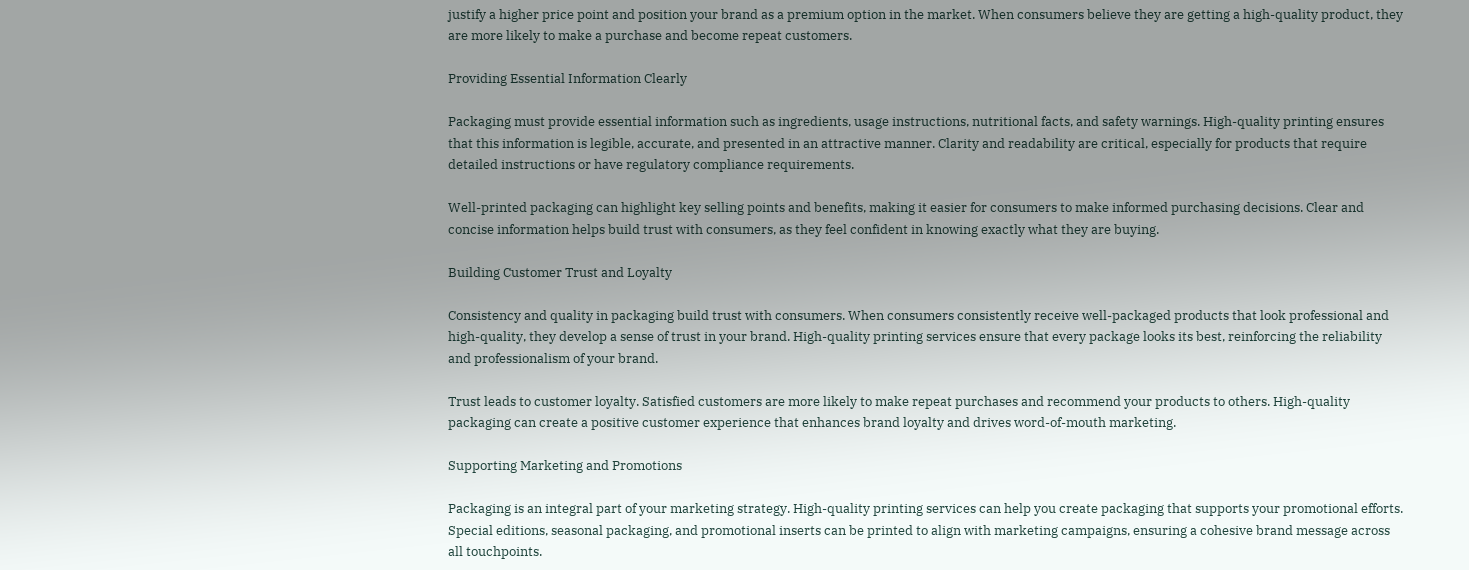justify a higher price point and position your brand as a premium option in the market. When consumers believe they are getting a high-quality product, they are more likely to make a purchase and become repeat customers.

Providing Essential Information Clearly

Packaging must provide essential information such as ingredients, usage instructions, nutritional facts, and safety warnings. High-quality printing ensures that this information is legible, accurate, and presented in an attractive manner. Clarity and readability are critical, especially for products that require detailed instructions or have regulatory compliance requirements.

Well-printed packaging can highlight key selling points and benefits, making it easier for consumers to make informed purchasing decisions. Clear and concise information helps build trust with consumers, as they feel confident in knowing exactly what they are buying.

Building Customer Trust and Loyalty

Consistency and quality in packaging build trust with consumers. When consumers consistently receive well-packaged products that look professional and high-quality, they develop a sense of trust in your brand. High-quality printing services ensure that every package looks its best, reinforcing the reliability and professionalism of your brand.

Trust leads to customer loyalty. Satisfied customers are more likely to make repeat purchases and recommend your products to others. High-quality packaging can create a positive customer experience that enhances brand loyalty and drives word-of-mouth marketing.

Supporting Marketing and Promotions

Packaging is an integral part of your marketing strategy. High-quality printing services can help you create packaging that supports your promotional efforts. Special editions, seasonal packaging, and promotional inserts can be printed to align with marketing campaigns, ensuring a cohesive brand message across all touchpoints.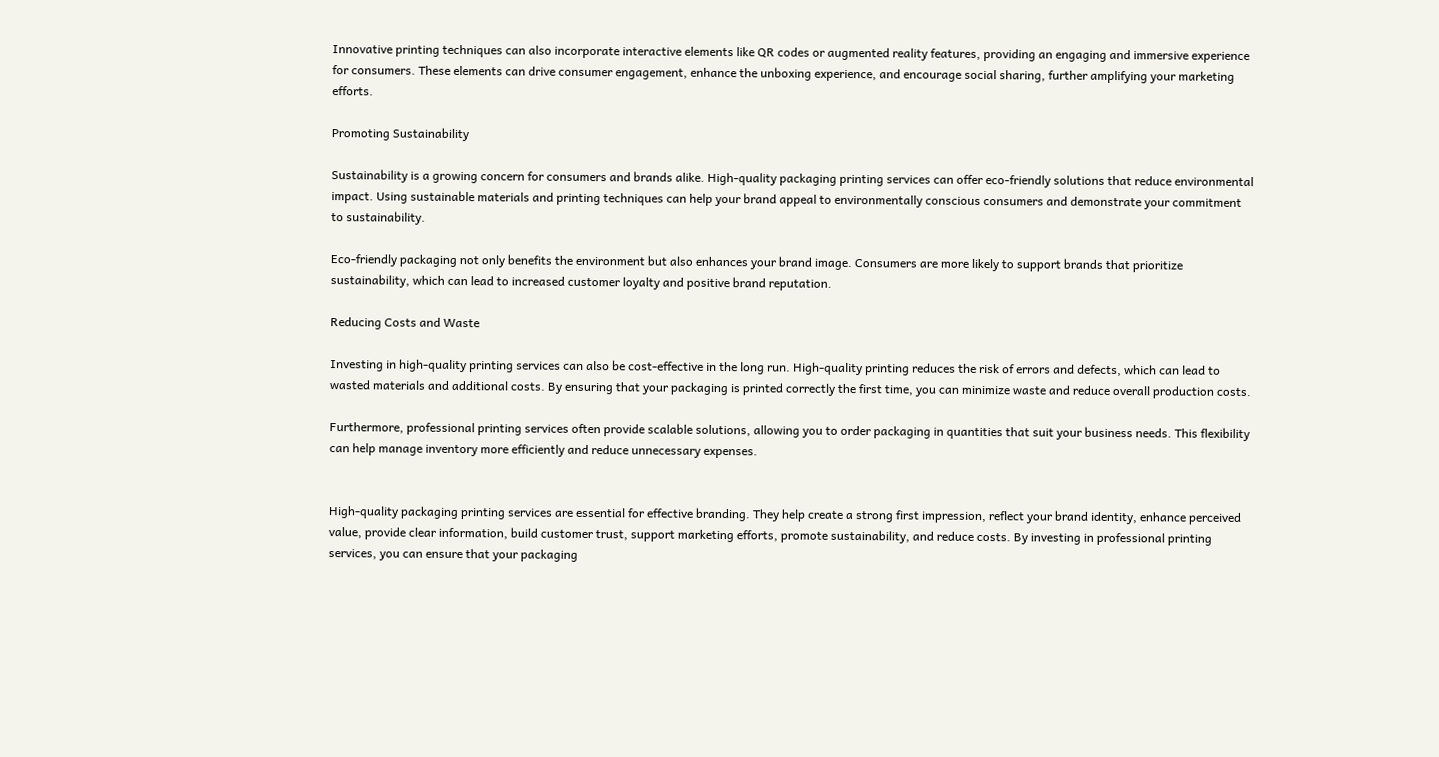Innovative printing techniques can also incorporate interactive elements like QR codes or augmented reality features, providing an engaging and immersive experience for consumers. These elements can drive consumer engagement, enhance the unboxing experience, and encourage social sharing, further amplifying your marketing efforts.

Promoting Sustainability

Sustainability is a growing concern for consumers and brands alike. High-quality packaging printing services can offer eco-friendly solutions that reduce environmental impact. Using sustainable materials and printing techniques can help your brand appeal to environmentally conscious consumers and demonstrate your commitment to sustainability.

Eco-friendly packaging not only benefits the environment but also enhances your brand image. Consumers are more likely to support brands that prioritize sustainability, which can lead to increased customer loyalty and positive brand reputation.

Reducing Costs and Waste

Investing in high-quality printing services can also be cost-effective in the long run. High-quality printing reduces the risk of errors and defects, which can lead to wasted materials and additional costs. By ensuring that your packaging is printed correctly the first time, you can minimize waste and reduce overall production costs.

Furthermore, professional printing services often provide scalable solutions, allowing you to order packaging in quantities that suit your business needs. This flexibility can help manage inventory more efficiently and reduce unnecessary expenses.


High-quality packaging printing services are essential for effective branding. They help create a strong first impression, reflect your brand identity, enhance perceived value, provide clear information, build customer trust, support marketing efforts, promote sustainability, and reduce costs. By investing in professional printing services, you can ensure that your packaging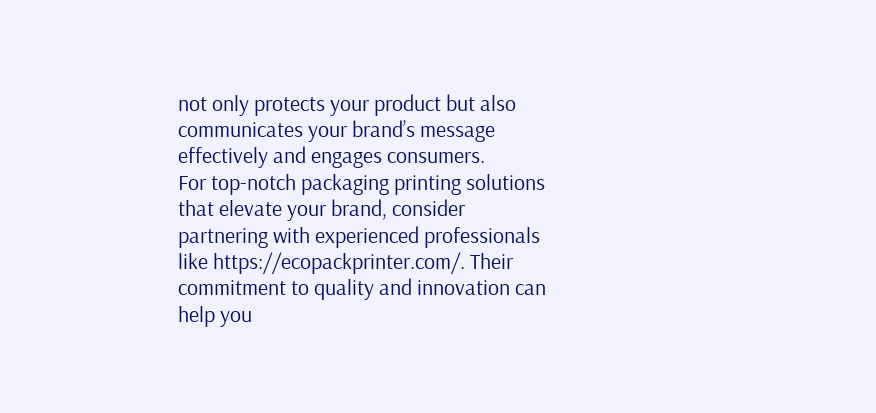not only protects your product but also communicates your brand’s message effectively and engages consumers.
For top-notch packaging printing solutions that elevate your brand, consider partnering with experienced professionals like https://ecopackprinter.com/. Their commitment to quality and innovation can help you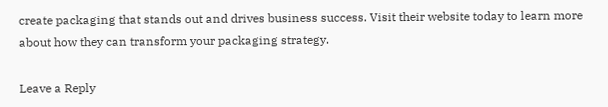create packaging that stands out and drives business success. Visit their website today to learn more about how they can transform your packaging strategy.

Leave a Reply